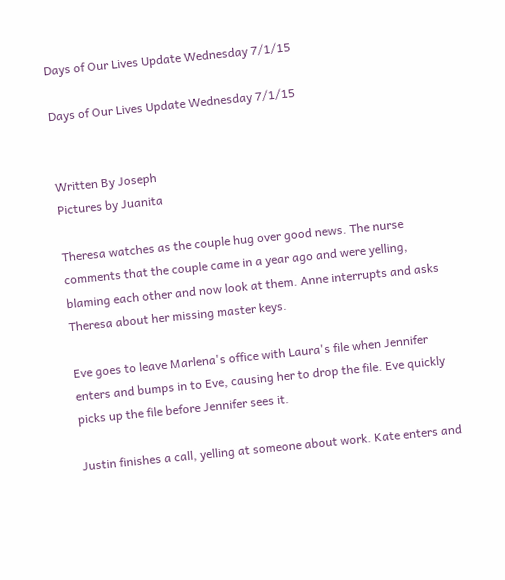Days of Our Lives Update Wednesday 7/1/15

Days of Our Lives Update Wednesday 7/1/15


Written By Joseph
Pictures by Juanita

Theresa watches as the couple hug over good news. The nurse comments that the couple came in a year ago and were yelling, blaming each other and now look at them. Anne interrupts and asks Theresa about her missing master keys.

Eve goes to leave Marlena's office with Laura's file when Jennifer enters and bumps in to Eve, causing her to drop the file. Eve quickly picks up the file before Jennifer sees it.

Justin finishes a call, yelling at someone about work. Kate enters and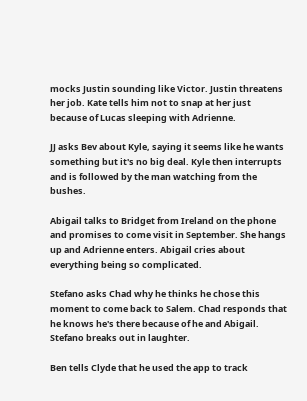mocks Justin sounding like Victor. Justin threatens her job. Kate tells him not to snap at her just because of Lucas sleeping with Adrienne.

JJ asks Bev about Kyle, saying it seems like he wants something but it's no big deal. Kyle then interrupts and is followed by the man watching from the bushes.

Abigail talks to Bridget from Ireland on the phone and promises to come visit in September. She hangs up and Adrienne enters. Abigail cries about everything being so complicated.

Stefano asks Chad why he thinks he chose this moment to come back to Salem. Chad responds that he knows he's there because of he and Abigail. Stefano breaks out in laughter.

Ben tells Clyde that he used the app to track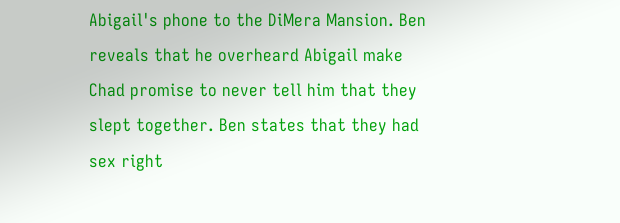Abigail's phone to the DiMera Mansion. Ben reveals that he overheard Abigail make Chad promise to never tell him that they slept together. Ben states that they had sex right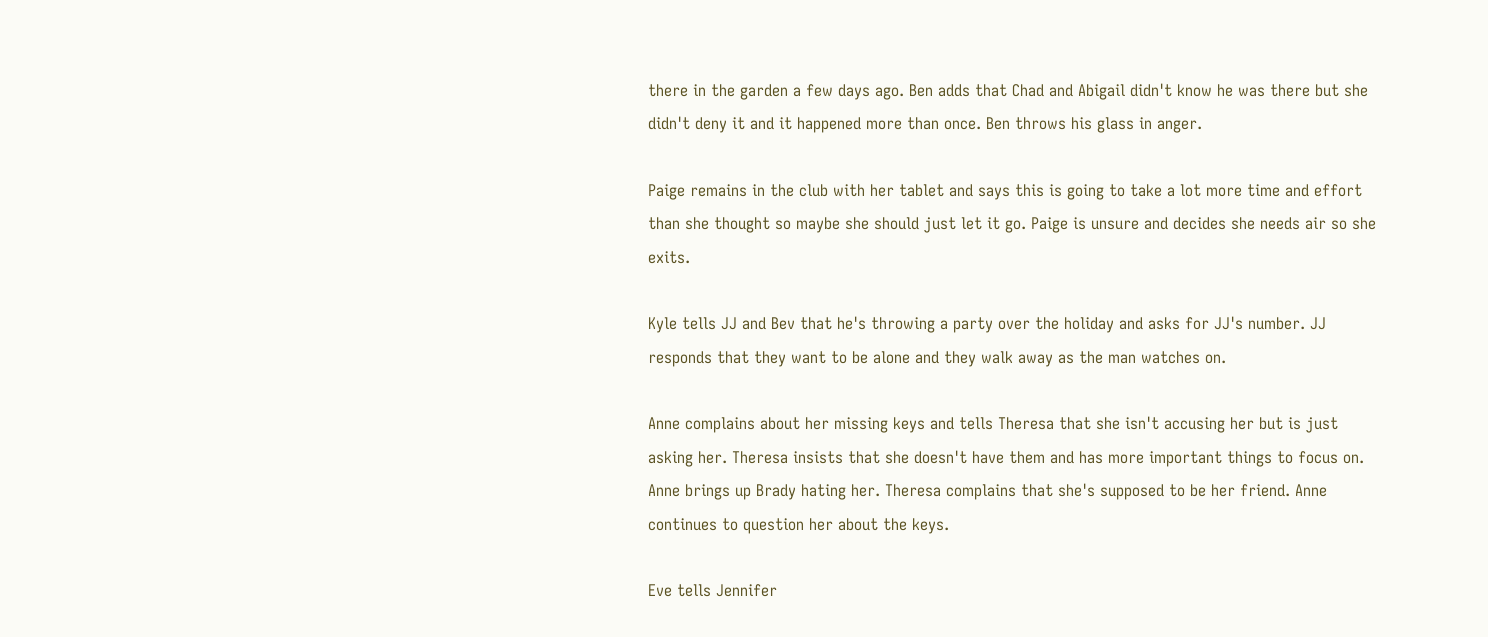there in the garden a few days ago. Ben adds that Chad and Abigail didn't know he was there but she didn't deny it and it happened more than once. Ben throws his glass in anger.

Paige remains in the club with her tablet and says this is going to take a lot more time and effort than she thought so maybe she should just let it go. Paige is unsure and decides she needs air so she exits.

Kyle tells JJ and Bev that he's throwing a party over the holiday and asks for JJ's number. JJ responds that they want to be alone and they walk away as the man watches on.

Anne complains about her missing keys and tells Theresa that she isn't accusing her but is just asking her. Theresa insists that she doesn't have them and has more important things to focus on. Anne brings up Brady hating her. Theresa complains that she's supposed to be her friend. Anne continues to question her about the keys.

Eve tells Jennifer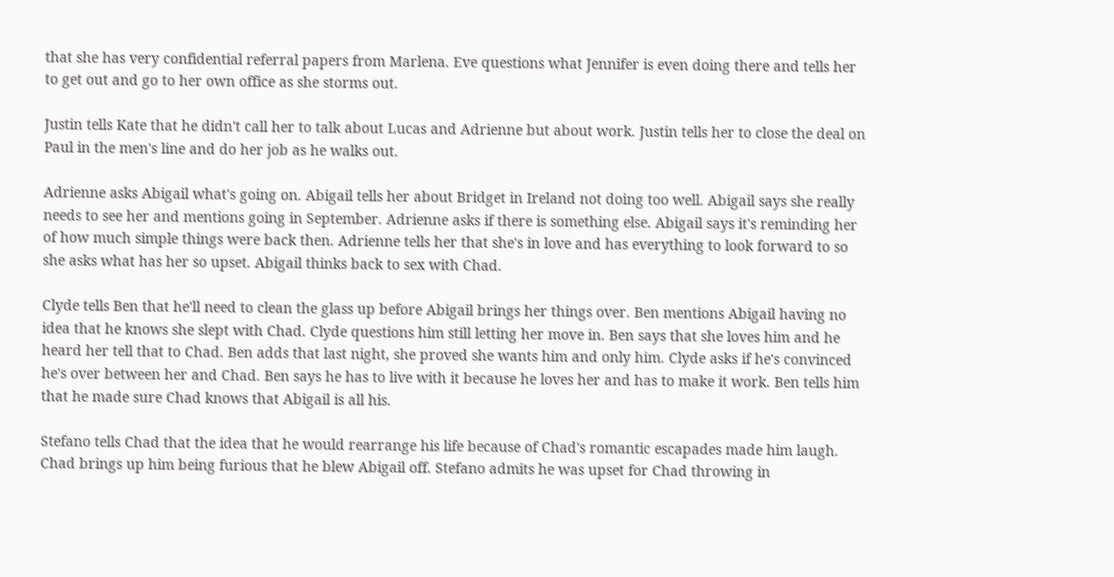that she has very confidential referral papers from Marlena. Eve questions what Jennifer is even doing there and tells her to get out and go to her own office as she storms out.

Justin tells Kate that he didn't call her to talk about Lucas and Adrienne but about work. Justin tells her to close the deal on Paul in the men's line and do her job as he walks out.

Adrienne asks Abigail what's going on. Abigail tells her about Bridget in Ireland not doing too well. Abigail says she really needs to see her and mentions going in September. Adrienne asks if there is something else. Abigail says it's reminding her of how much simple things were back then. Adrienne tells her that she's in love and has everything to look forward to so she asks what has her so upset. Abigail thinks back to sex with Chad.

Clyde tells Ben that he'll need to clean the glass up before Abigail brings her things over. Ben mentions Abigail having no idea that he knows she slept with Chad. Clyde questions him still letting her move in. Ben says that she loves him and he heard her tell that to Chad. Ben adds that last night, she proved she wants him and only him. Clyde asks if he's convinced he's over between her and Chad. Ben says he has to live with it because he loves her and has to make it work. Ben tells him that he made sure Chad knows that Abigail is all his.

Stefano tells Chad that the idea that he would rearrange his life because of Chad's romantic escapades made him laugh. Chad brings up him being furious that he blew Abigail off. Stefano admits he was upset for Chad throwing in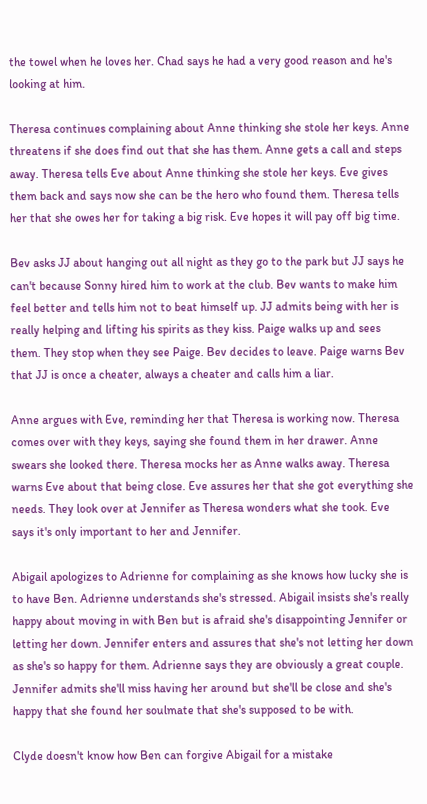the towel when he loves her. Chad says he had a very good reason and he's looking at him.

Theresa continues complaining about Anne thinking she stole her keys. Anne threatens if she does find out that she has them. Anne gets a call and steps away. Theresa tells Eve about Anne thinking she stole her keys. Eve gives them back and says now she can be the hero who found them. Theresa tells her that she owes her for taking a big risk. Eve hopes it will pay off big time.

Bev asks JJ about hanging out all night as they go to the park but JJ says he can't because Sonny hired him to work at the club. Bev wants to make him feel better and tells him not to beat himself up. JJ admits being with her is really helping and lifting his spirits as they kiss. Paige walks up and sees them. They stop when they see Paige. Bev decides to leave. Paige warns Bev that JJ is once a cheater, always a cheater and calls him a liar.

Anne argues with Eve, reminding her that Theresa is working now. Theresa comes over with they keys, saying she found them in her drawer. Anne swears she looked there. Theresa mocks her as Anne walks away. Theresa warns Eve about that being close. Eve assures her that she got everything she needs. They look over at Jennifer as Theresa wonders what she took. Eve says it's only important to her and Jennifer.

Abigail apologizes to Adrienne for complaining as she knows how lucky she is to have Ben. Adrienne understands she's stressed. Abigail insists she's really happy about moving in with Ben but is afraid she's disappointing Jennifer or letting her down. Jennifer enters and assures that she's not letting her down as she's so happy for them. Adrienne says they are obviously a great couple. Jennifer admits she'll miss having her around but she'll be close and she's happy that she found her soulmate that she's supposed to be with.

Clyde doesn't know how Ben can forgive Abigail for a mistake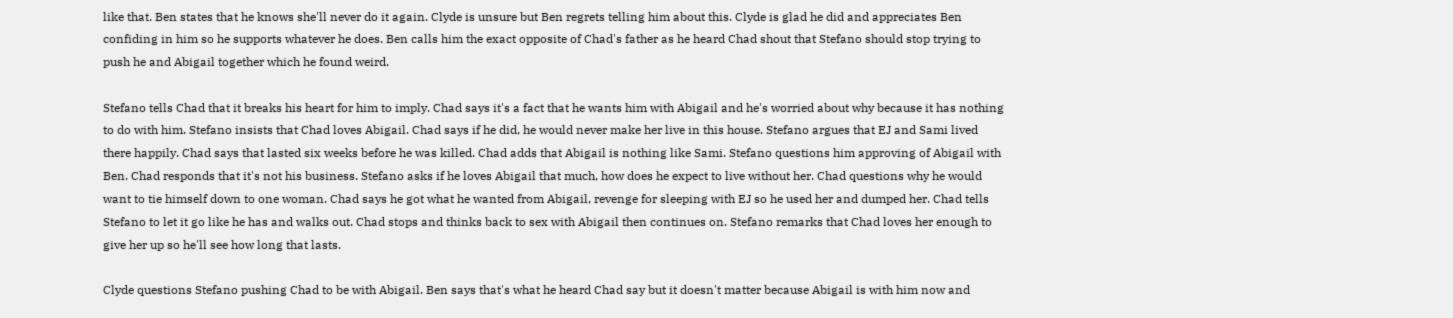like that. Ben states that he knows she'll never do it again. Clyde is unsure but Ben regrets telling him about this. Clyde is glad he did and appreciates Ben confiding in him so he supports whatever he does. Ben calls him the exact opposite of Chad's father as he heard Chad shout that Stefano should stop trying to push he and Abigail together which he found weird.

Stefano tells Chad that it breaks his heart for him to imply. Chad says it's a fact that he wants him with Abigail and he's worried about why because it has nothing to do with him. Stefano insists that Chad loves Abigail. Chad says if he did, he would never make her live in this house. Stefano argues that EJ and Sami lived there happily. Chad says that lasted six weeks before he was killed. Chad adds that Abigail is nothing like Sami. Stefano questions him approving of Abigail with Ben. Chad responds that it's not his business. Stefano asks if he loves Abigail that much, how does he expect to live without her. Chad questions why he would want to tie himself down to one woman. Chad says he got what he wanted from Abigail, revenge for sleeping with EJ so he used her and dumped her. Chad tells Stefano to let it go like he has and walks out. Chad stops and thinks back to sex with Abigail then continues on. Stefano remarks that Chad loves her enough to give her up so he'll see how long that lasts.

Clyde questions Stefano pushing Chad to be with Abigail. Ben says that's what he heard Chad say but it doesn't matter because Abigail is with him now and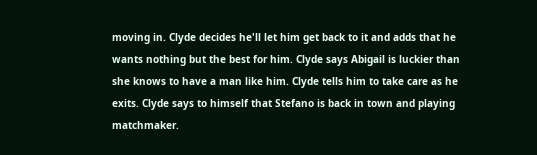moving in. Clyde decides he'll let him get back to it and adds that he wants nothing but the best for him. Clyde says Abigail is luckier than she knows to have a man like him. Clyde tells him to take care as he exits. Clyde says to himself that Stefano is back in town and playing matchmaker.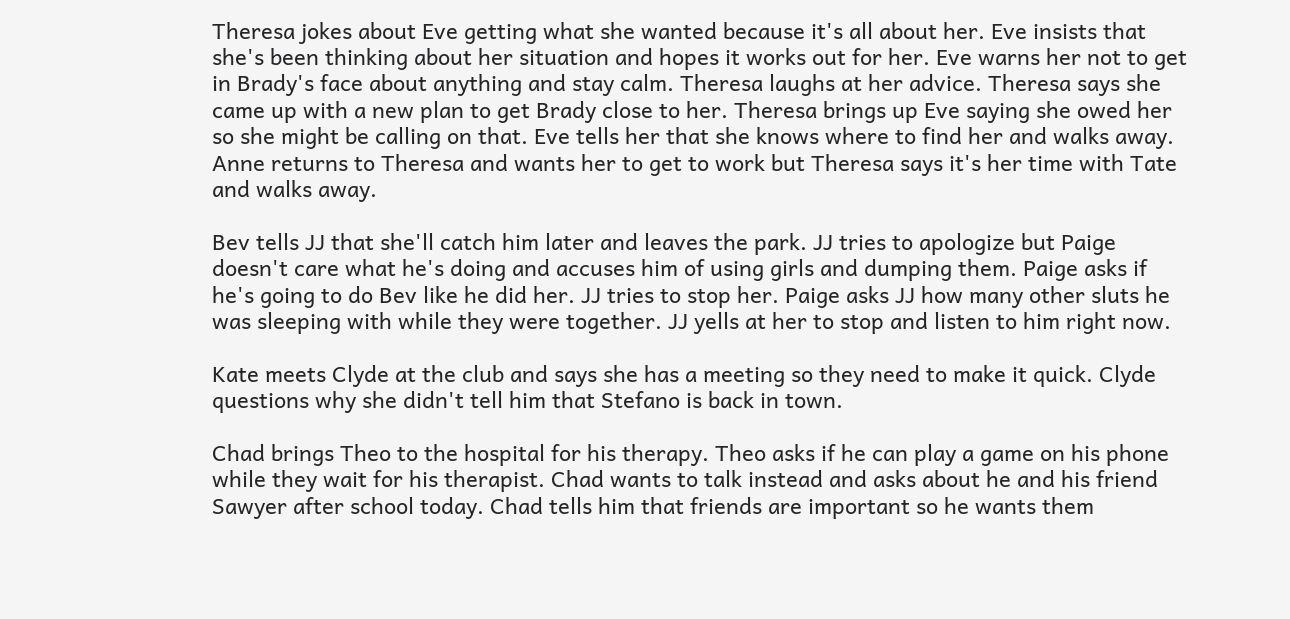Theresa jokes about Eve getting what she wanted because it's all about her. Eve insists that she's been thinking about her situation and hopes it works out for her. Eve warns her not to get in Brady's face about anything and stay calm. Theresa laughs at her advice. Theresa says she came up with a new plan to get Brady close to her. Theresa brings up Eve saying she owed her so she might be calling on that. Eve tells her that she knows where to find her and walks away. Anne returns to Theresa and wants her to get to work but Theresa says it's her time with Tate and walks away.

Bev tells JJ that she'll catch him later and leaves the park. JJ tries to apologize but Paige doesn't care what he's doing and accuses him of using girls and dumping them. Paige asks if he's going to do Bev like he did her. JJ tries to stop her. Paige asks JJ how many other sluts he was sleeping with while they were together. JJ yells at her to stop and listen to him right now.

Kate meets Clyde at the club and says she has a meeting so they need to make it quick. Clyde questions why she didn't tell him that Stefano is back in town.

Chad brings Theo to the hospital for his therapy. Theo asks if he can play a game on his phone while they wait for his therapist. Chad wants to talk instead and asks about he and his friend Sawyer after school today. Chad tells him that friends are important so he wants them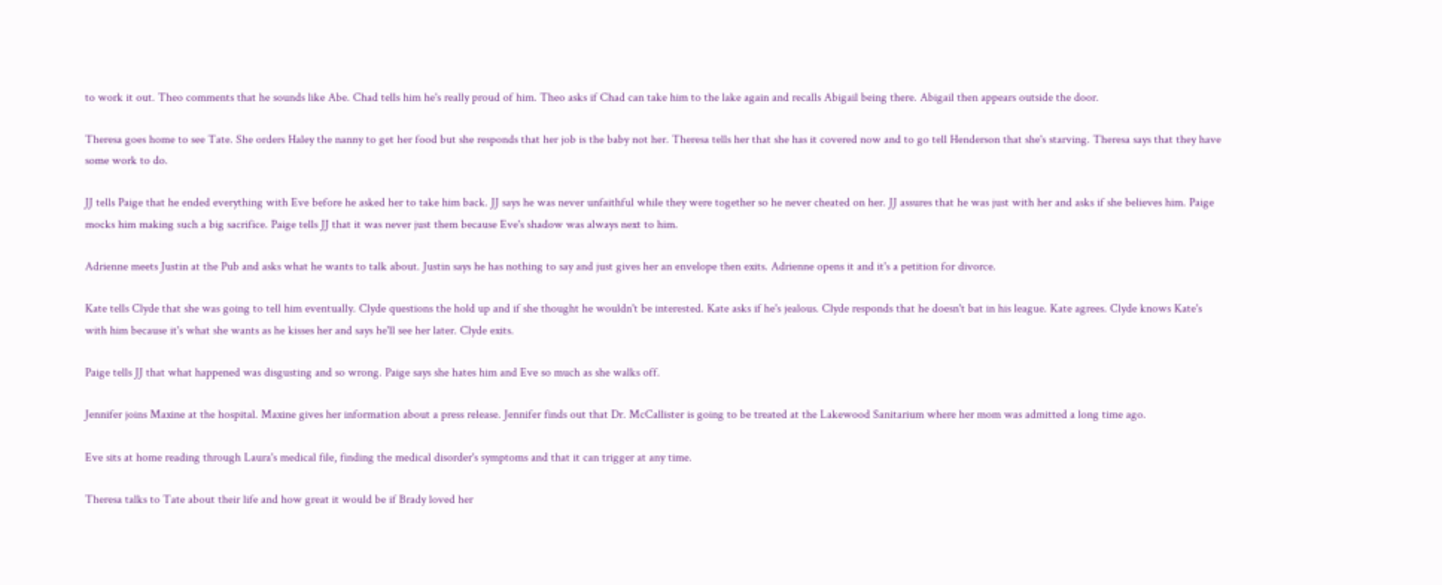to work it out. Theo comments that he sounds like Abe. Chad tells him he's really proud of him. Theo asks if Chad can take him to the lake again and recalls Abigail being there. Abigail then appears outside the door.

Theresa goes home to see Tate. She orders Haley the nanny to get her food but she responds that her job is the baby not her. Theresa tells her that she has it covered now and to go tell Henderson that she's starving. Theresa says that they have some work to do.

JJ tells Paige that he ended everything with Eve before he asked her to take him back. JJ says he was never unfaithful while they were together so he never cheated on her. JJ assures that he was just with her and asks if she believes him. Paige mocks him making such a big sacrifice. Paige tells JJ that it was never just them because Eve's shadow was always next to him.

Adrienne meets Justin at the Pub and asks what he wants to talk about. Justin says he has nothing to say and just gives her an envelope then exits. Adrienne opens it and it's a petition for divorce.

Kate tells Clyde that she was going to tell him eventually. Clyde questions the hold up and if she thought he wouldn't be interested. Kate asks if he's jealous. Clyde responds that he doesn't bat in his league. Kate agrees. Clyde knows Kate's with him because it's what she wants as he kisses her and says he'll see her later. Clyde exits.

Paige tells JJ that what happened was disgusting and so wrong. Paige says she hates him and Eve so much as she walks off.

Jennifer joins Maxine at the hospital. Maxine gives her information about a press release. Jennifer finds out that Dr. McCallister is going to be treated at the Lakewood Sanitarium where her mom was admitted a long time ago.

Eve sits at home reading through Laura's medical file, finding the medical disorder's symptoms and that it can trigger at any time.

Theresa talks to Tate about their life and how great it would be if Brady loved her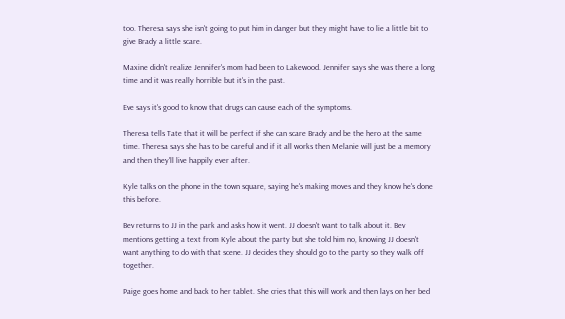too. Theresa says she isn't going to put him in danger but they might have to lie a little bit to give Brady a little scare.

Maxine didn't realize Jennifer's mom had been to Lakewood. Jennifer says she was there a long time and it was really horrible but it's in the past.

Eve says it's good to know that drugs can cause each of the symptoms.

Theresa tells Tate that it will be perfect if she can scare Brady and be the hero at the same time. Theresa says she has to be careful and if it all works then Melanie will just be a memory and then they'll live happily ever after.

Kyle talks on the phone in the town square, saying he's making moves and they know he's done this before.

Bev returns to JJ in the park and asks how it went. JJ doesn't want to talk about it. Bev mentions getting a text from Kyle about the party but she told him no, knowing JJ doesn't want anything to do with that scene. JJ decides they should go to the party so they walk off together.

Paige goes home and back to her tablet. She cries that this will work and then lays on her bed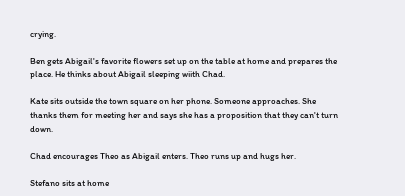crying.

Ben gets Abigail's favorite flowers set up on the table at home and prepares the place. He thinks about Abigail sleeping wiith Chad.

Kate sits outside the town square on her phone. Someone approaches. She thanks them for meeting her and says she has a proposition that they can't turn down.

Chad encourages Theo as Abigail enters. Theo runs up and hugs her.

Stefano sits at home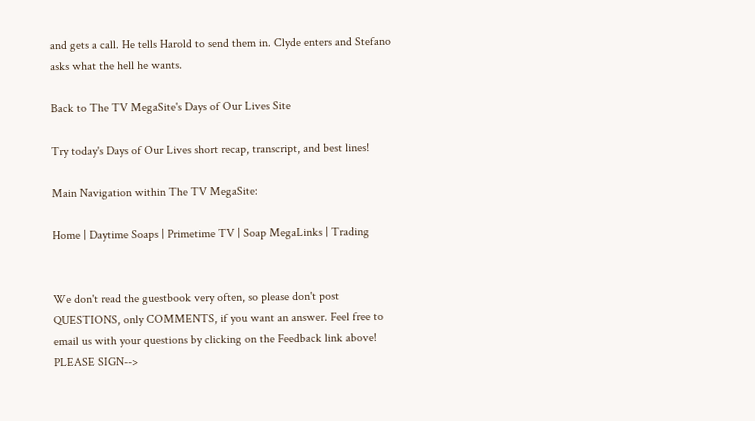and gets a call. He tells Harold to send them in. Clyde enters and Stefano asks what the hell he wants.

Back to The TV MegaSite's Days of Our Lives Site

Try today's Days of Our Lives short recap, transcript, and best lines!

Main Navigation within The TV MegaSite:

Home | Daytime Soaps | Primetime TV | Soap MegaLinks | Trading


We don't read the guestbook very often, so please don't post QUESTIONS, only COMMENTS, if you want an answer. Feel free to email us with your questions by clicking on the Feedback link above! PLEASE SIGN-->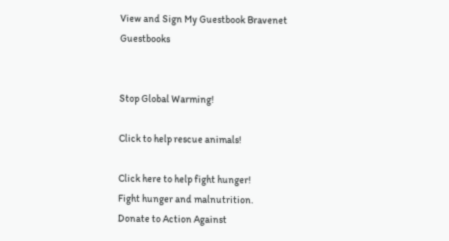View and Sign My Guestbook Bravenet Guestbooks


Stop Global Warming!

Click to help rescue animals!

Click here to help fight hunger!
Fight hunger and malnutrition.
Donate to Action Against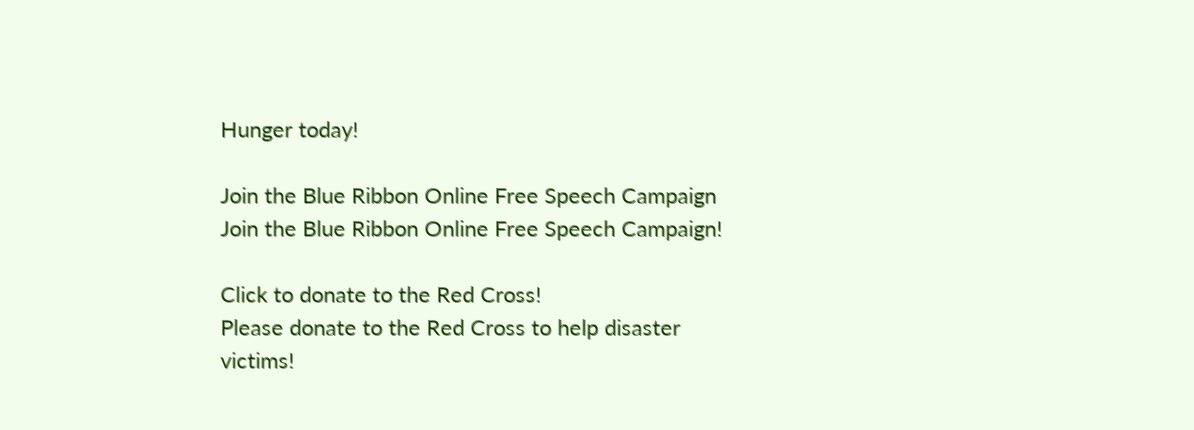Hunger today!

Join the Blue Ribbon Online Free Speech Campaign
Join the Blue Ribbon Online Free Speech Campaign!

Click to donate to the Red Cross!
Please donate to the Red Cross to help disaster victims!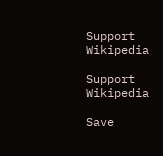Support Wikipedia

Support Wikipedia

Save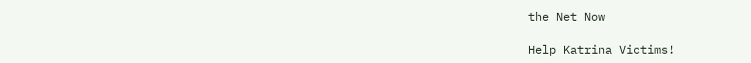the Net Now

Help Katrina Victims!